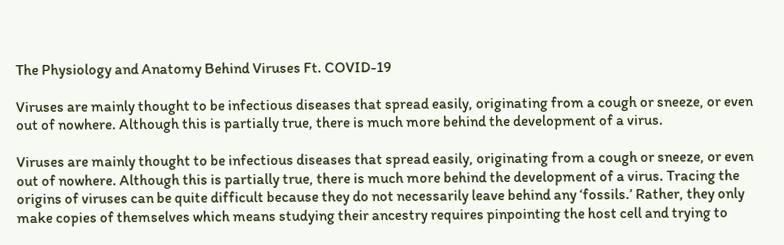The Physiology and Anatomy Behind Viruses Ft. COVID-19

Viruses are mainly thought to be infectious diseases that spread easily, originating from a cough or sneeze, or even out of nowhere. Although this is partially true, there is much more behind the development of a virus.

Viruses are mainly thought to be infectious diseases that spread easily, originating from a cough or sneeze, or even out of nowhere. Although this is partially true, there is much more behind the development of a virus. Tracing the origins of viruses can be quite difficult because they do not necessarily leave behind any ‘fossils.’ Rather, they only make copies of themselves which means studying their ancestry requires pinpointing the host cell and trying to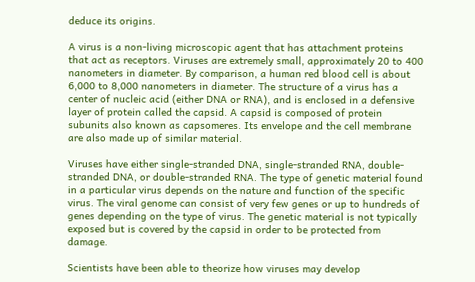deduce its origins.

A virus is a non-living microscopic agent that has attachment proteins that act as receptors. Viruses are extremely small, approximately 20 to 400 nanometers in diameter. By comparison, a human red blood cell is about 6,000 to 8,000 nanometers in diameter. The structure of a virus has a center of nucleic acid (either DNA or RNA), and is enclosed in a defensive layer of protein called the capsid. A capsid is composed of protein subunits also known as capsomeres. Its envelope and the cell membrane are also made up of similar material.

Viruses have either single-stranded DNA, single-stranded RNA, double-stranded DNA, or double-stranded RNA. The type of genetic material found in a particular virus depends on the nature and function of the specific virus. The viral genome can consist of very few genes or up to hundreds of genes depending on the type of virus. The genetic material is not typically exposed but is covered by the capsid in order to be protected from damage.

Scientists have been able to theorize how viruses may develop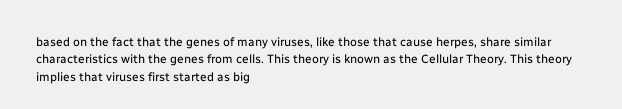based on the fact that the genes of many viruses, like those that cause herpes, share similar characteristics with the genes from cells. This theory is known as the Cellular Theory. This theory implies that viruses first started as big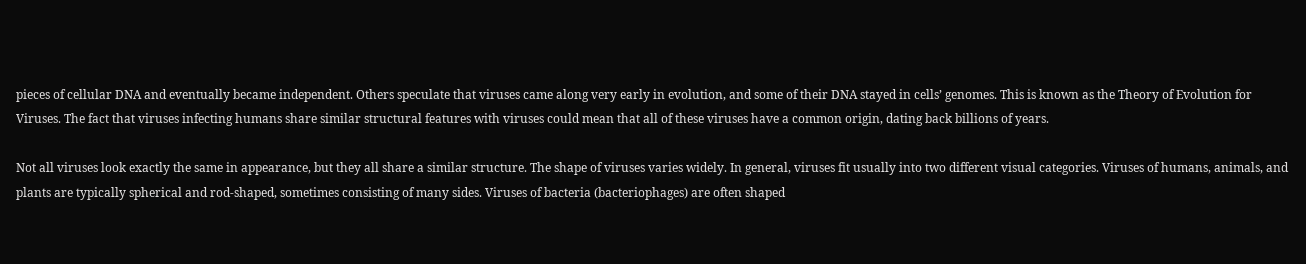pieces of cellular DNA and eventually became independent. Others speculate that viruses came along very early in evolution, and some of their DNA stayed in cells’ genomes. This is known as the Theory of Evolution for Viruses. The fact that viruses infecting humans share similar structural features with viruses could mean that all of these viruses have a common origin, dating back billions of years.

Not all viruses look exactly the same in appearance, but they all share a similar structure. The shape of viruses varies widely. In general, viruses fit usually into two different visual categories. Viruses of humans, animals, and plants are typically spherical and rod-shaped, sometimes consisting of many sides. Viruses of bacteria (bacteriophages) are often shaped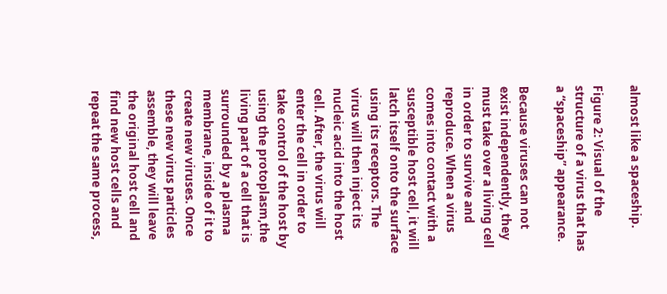almost like a spaceship.

Figure 2: Visual of the structure of a virus that has a “spaceship” appearance.

Because viruses can not exist independently, they must take over a living cell in order to survive and reproduce. When a virus comes into contact with a susceptible host cell, it will latch itself onto the surface using its receptors. The virus will then inject its nucleic acid into the host cell. After, the virus will enter the cell in order to take control of the host by using the protoplasm,the living part of a cell that is surrounded by a plasma membrane, inside of it to create new viruses. Once these new virus particles assemble, they will leave the original host cell and find new host cells and repeat the same process,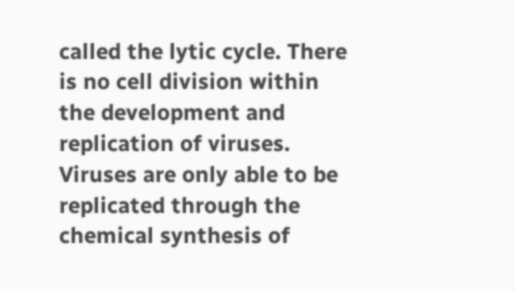called the lytic cycle. There is no cell division within the development and replication of viruses. Viruses are only able to be replicated through the chemical synthesis of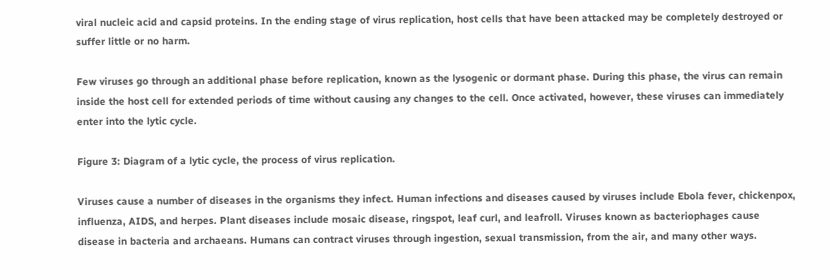viral nucleic acid and capsid proteins. In the ending stage of virus replication, host cells that have been attacked may be completely destroyed or suffer little or no harm.

Few viruses go through an additional phase before replication, known as the lysogenic or dormant phase. During this phase, the virus can remain inside the host cell for extended periods of time without causing any changes to the cell. Once activated, however, these viruses can immediately enter into the lytic cycle.

Figure 3: Diagram of a lytic cycle, the process of virus replication.

Viruses cause a number of diseases in the organisms they infect. Human infections and diseases caused by viruses include Ebola fever, chickenpox, influenza, AIDS, and herpes. Plant diseases include mosaic disease, ringspot, leaf curl, and leafroll. Viruses known as bacteriophages cause disease in bacteria and archaeans. Humans can contract viruses through ingestion, sexual transmission, from the air, and many other ways.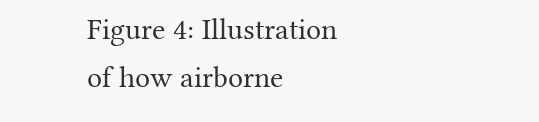Figure 4: Illustration of how airborne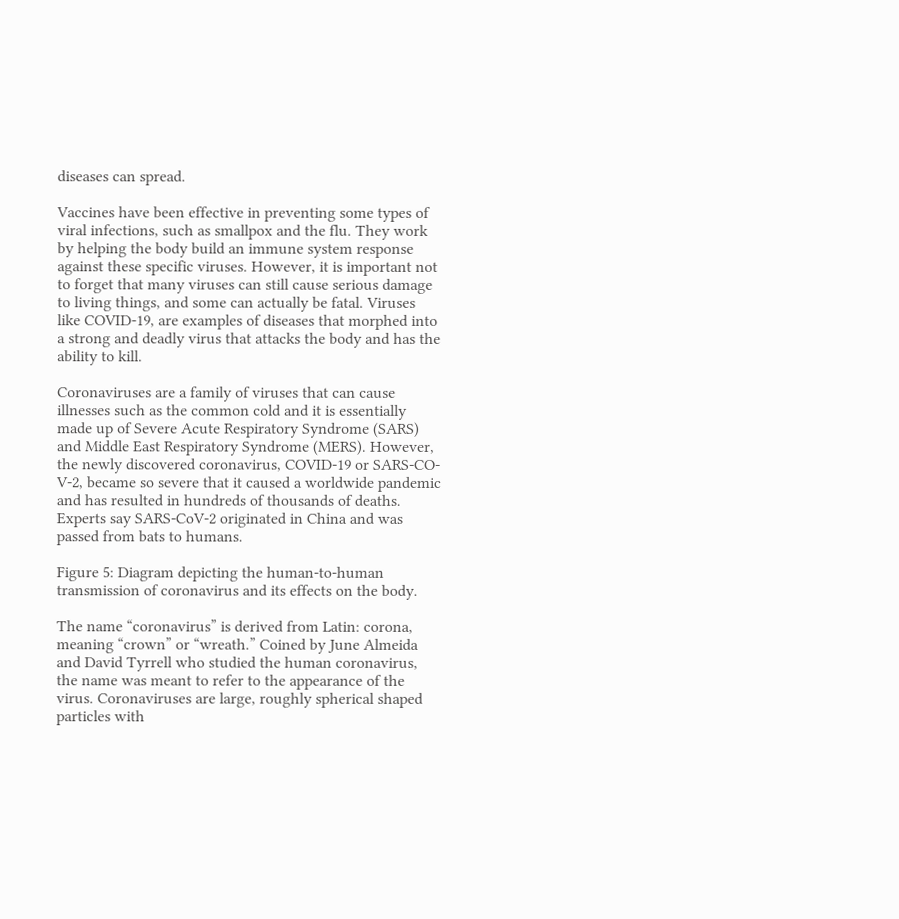diseases can spread.

Vaccines have been effective in preventing some types of viral infections, such as smallpox and the flu. They work by helping the body build an immune system response against these specific viruses. However, it is important not to forget that many viruses can still cause serious damage to living things, and some can actually be fatal. Viruses like COVID-19, are examples of diseases that morphed into a strong and deadly virus that attacks the body and has the ability to kill.

Coronaviruses are a family of viruses that can cause illnesses such as the common cold and it is essentially made up of Severe Acute Respiratory Syndrome (SARS) and Middle East Respiratory Syndrome (MERS). However, the newly discovered coronavirus, COVID-19 or SARS-CO-V-2, became so severe that it caused a worldwide pandemic and has resulted in hundreds of thousands of deaths. Experts say SARS-CoV-2 originated in China and was passed from bats to humans.

Figure 5: Diagram depicting the human-to-human transmission of coronavirus and its effects on the body.

The name “coronavirus” is derived from Latin: corona, meaning “crown” or “wreath.” Coined by June Almeida and David Tyrrell who studied the human coronavirus, the name was meant to refer to the appearance of the virus. Coronaviruses are large, roughly spherical shaped particles with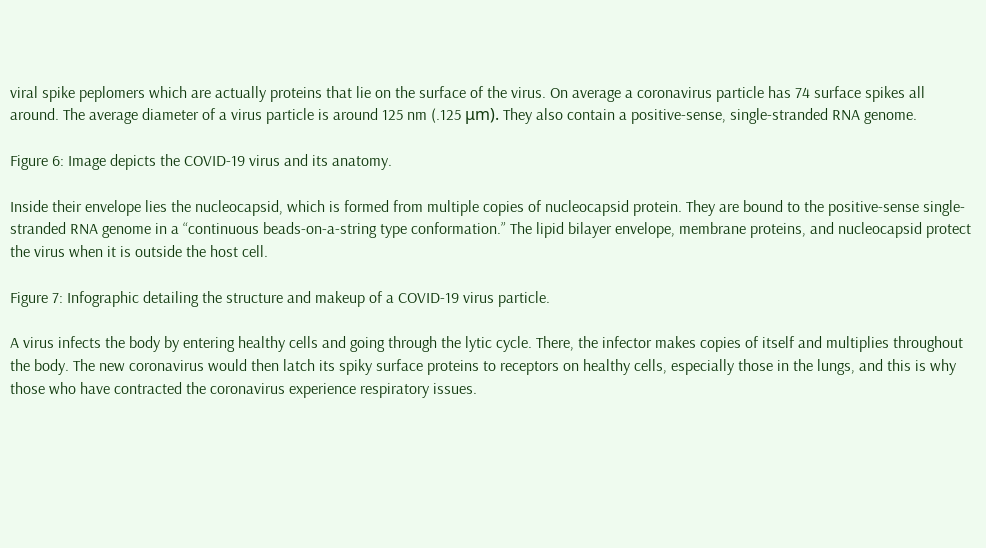viral spike peplomers which are actually proteins that lie on the surface of the virus. On average a coronavirus particle has 74 surface spikes all around. The average diameter of a virus particle is around 125 nm (.125 μm). They also contain a positive-sense, single-stranded RNA genome.

Figure 6: Image depicts the COVID-19 virus and its anatomy.

Inside their envelope lies the nucleocapsid, which is formed from multiple copies of nucleocapsid protein. They are bound to the positive-sense single-stranded RNA genome in a “continuous beads-on-a-string type conformation.” The lipid bilayer envelope, membrane proteins, and nucleocapsid protect the virus when it is outside the host cell.

Figure 7: Infographic detailing the structure and makeup of a COVID-19 virus particle.

A virus infects the body by entering healthy cells and going through the lytic cycle. There, the infector makes copies of itself and multiplies throughout the body. The new coronavirus would then latch its spiky surface proteins to receptors on healthy cells, especially those in the lungs, and this is why those who have contracted the coronavirus experience respiratory issues.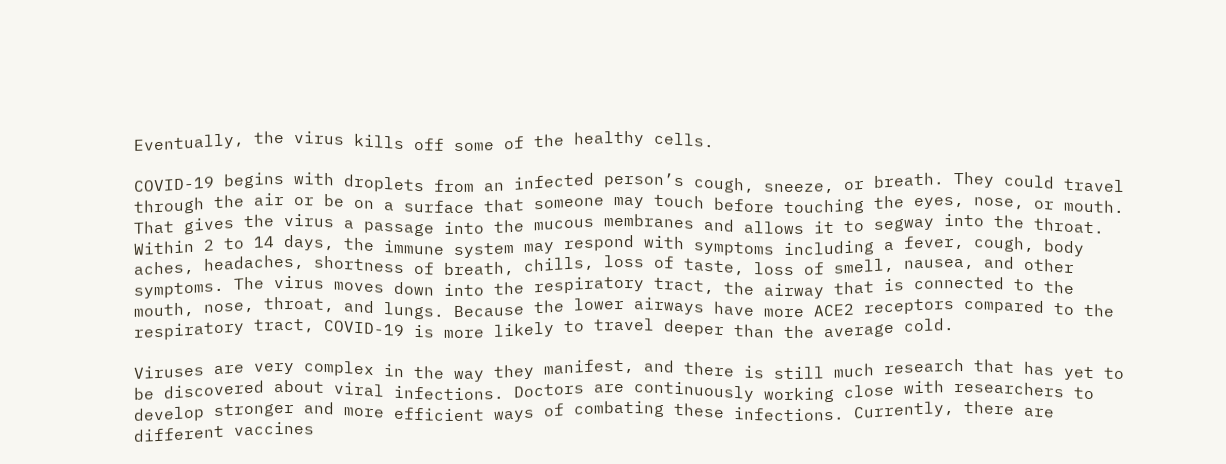Eventually, the virus kills off some of the healthy cells.

COVID-19 begins with droplets from an infected person’s cough, sneeze, or breath. They could travel through the air or be on a surface that someone may touch before touching the eyes, nose, or mouth. That gives the virus a passage into the mucous membranes and allows it to segway into the throat. Within 2 to 14 days, the immune system may respond with symptoms including a fever, cough, body aches, headaches, shortness of breath, chills, loss of taste, loss of smell, nausea, and other symptoms. The virus moves down into the respiratory tract, the airway that is connected to the mouth, nose, throat, and lungs. Because the lower airways have more ACE2 receptors compared to the respiratory tract, COVID-19 is more likely to travel deeper than the average cold.

Viruses are very complex in the way they manifest, and there is still much research that has yet to be discovered about viral infections. Doctors are continuously working close with researchers to develop stronger and more efficient ways of combating these infections. Currently, there are different vaccines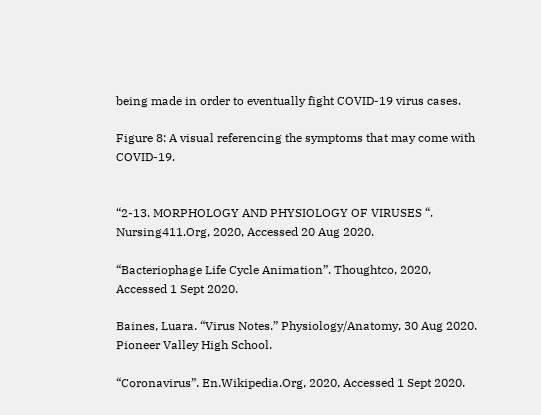being made in order to eventually fight COVID-19 virus cases.

Figure 8: A visual referencing the symptoms that may come with COVID-19.


“2-13. MORPHOLOGY AND PHYSIOLOGY OF VIRUSES “. Nursing411.Org, 2020, Accessed 20 Aug 2020.

“Bacteriophage Life Cycle Animation”. Thoughtco, 2020, Accessed 1 Sept 2020.

Baines, Luara. “Virus Notes.” Physiology/Anatomy, 30 Aug 2020. Pioneer Valley High School.

“Coronavirus”. En.Wikipedia.Org, 2020, Accessed 1 Sept 2020.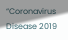“Coronavirus Disease 2019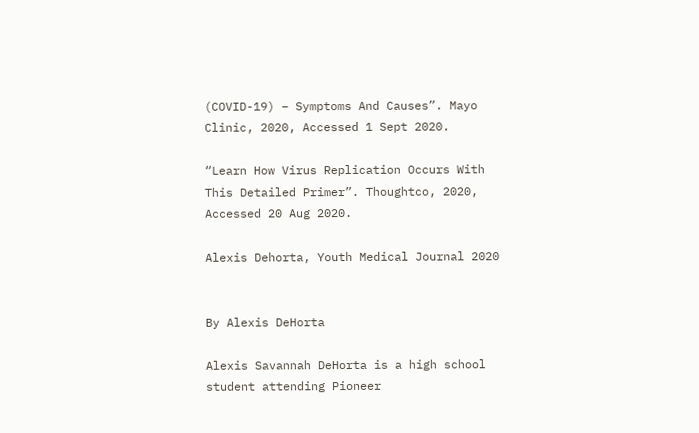(COVID-19) – Symptoms And Causes”. Mayo Clinic, 2020, Accessed 1 Sept 2020.

“Learn How Virus Replication Occurs With This Detailed Primer”. Thoughtco, 2020, Accessed 20 Aug 2020.

Alexis Dehorta, Youth Medical Journal 2020


By Alexis DeHorta

Alexis Savannah DeHorta is a high school student attending Pioneer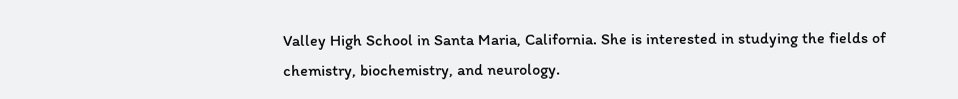Valley High School in Santa Maria, California. She is interested in studying the fields of chemistry, biochemistry, and neurology.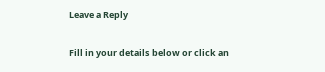Leave a Reply

Fill in your details below or click an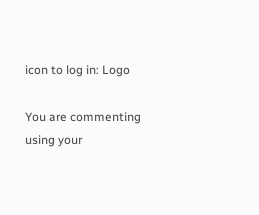icon to log in: Logo

You are commenting using your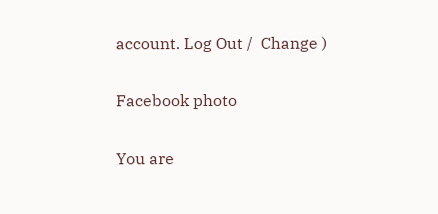account. Log Out /  Change )

Facebook photo

You are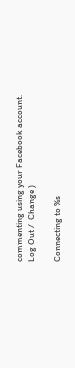commenting using your Facebook account. Log Out /  Change )

Connecting to %s